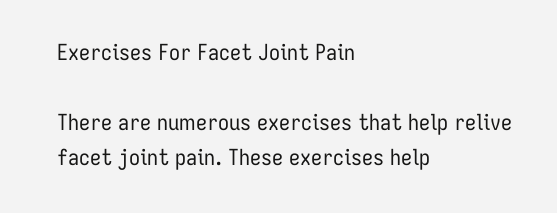Exercises For Facet Joint Pain

There are numerous exercises that help relive facet joint pain. These exercises help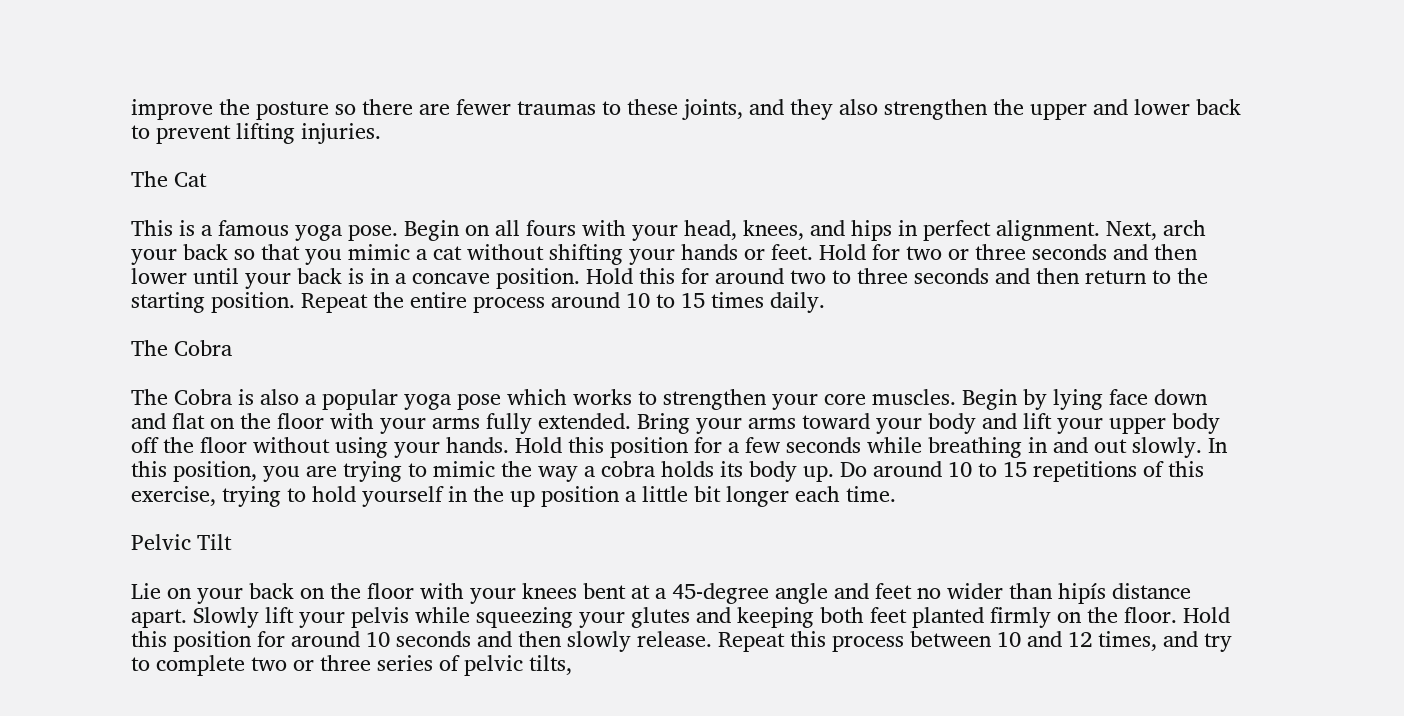improve the posture so there are fewer traumas to these joints, and they also strengthen the upper and lower back to prevent lifting injuries.

The Cat

This is a famous yoga pose. Begin on all fours with your head, knees, and hips in perfect alignment. Next, arch your back so that you mimic a cat without shifting your hands or feet. Hold for two or three seconds and then lower until your back is in a concave position. Hold this for around two to three seconds and then return to the starting position. Repeat the entire process around 10 to 15 times daily.

The Cobra

The Cobra is also a popular yoga pose which works to strengthen your core muscles. Begin by lying face down and flat on the floor with your arms fully extended. Bring your arms toward your body and lift your upper body off the floor without using your hands. Hold this position for a few seconds while breathing in and out slowly. In this position, you are trying to mimic the way a cobra holds its body up. Do around 10 to 15 repetitions of this exercise, trying to hold yourself in the up position a little bit longer each time.

Pelvic Tilt

Lie on your back on the floor with your knees bent at a 45-degree angle and feet no wider than hipís distance apart. Slowly lift your pelvis while squeezing your glutes and keeping both feet planted firmly on the floor. Hold this position for around 10 seconds and then slowly release. Repeat this process between 10 and 12 times, and try to complete two or three series of pelvic tilts,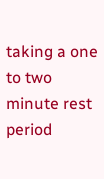taking a one to two minute rest period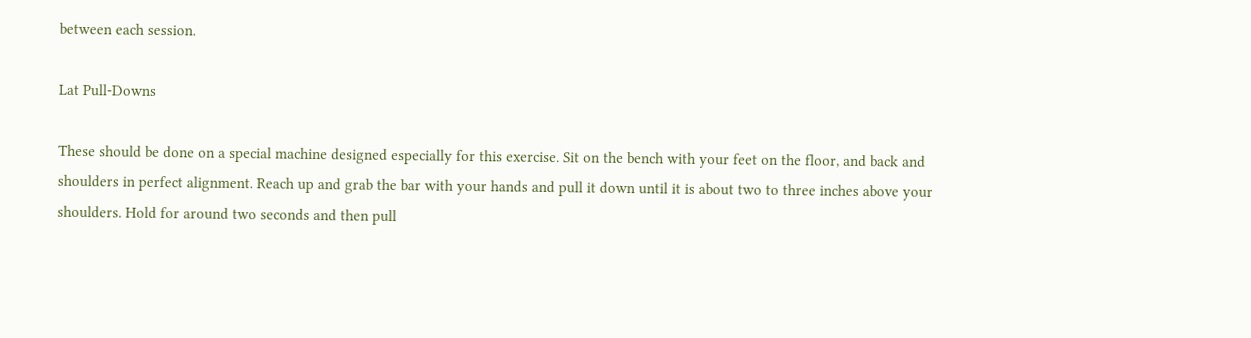between each session.

Lat Pull-Downs

These should be done on a special machine designed especially for this exercise. Sit on the bench with your feet on the floor, and back and shoulders in perfect alignment. Reach up and grab the bar with your hands and pull it down until it is about two to three inches above your shoulders. Hold for around two seconds and then pull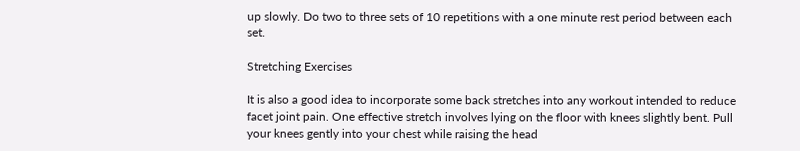up slowly. Do two to three sets of 10 repetitions with a one minute rest period between each set.

Stretching Exercises

It is also a good idea to incorporate some back stretches into any workout intended to reduce facet joint pain. One effective stretch involves lying on the floor with knees slightly bent. Pull your knees gently into your chest while raising the head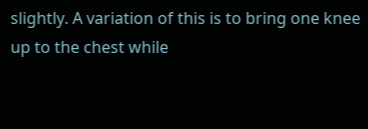slightly. A variation of this is to bring one knee up to the chest while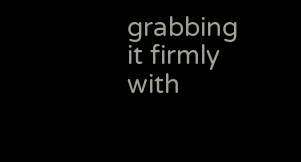grabbing it firmly with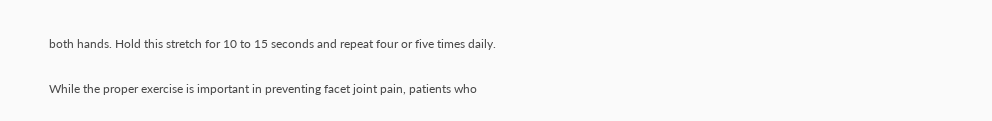both hands. Hold this stretch for 10 to 15 seconds and repeat four or five times daily.

While the proper exercise is important in preventing facet joint pain, patients who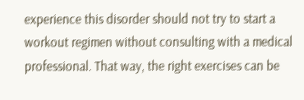experience this disorder should not try to start a workout regimen without consulting with a medical professional. That way, the right exercises can be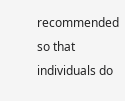recommended so that individuals do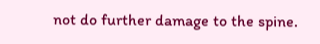not do further damage to the spine.